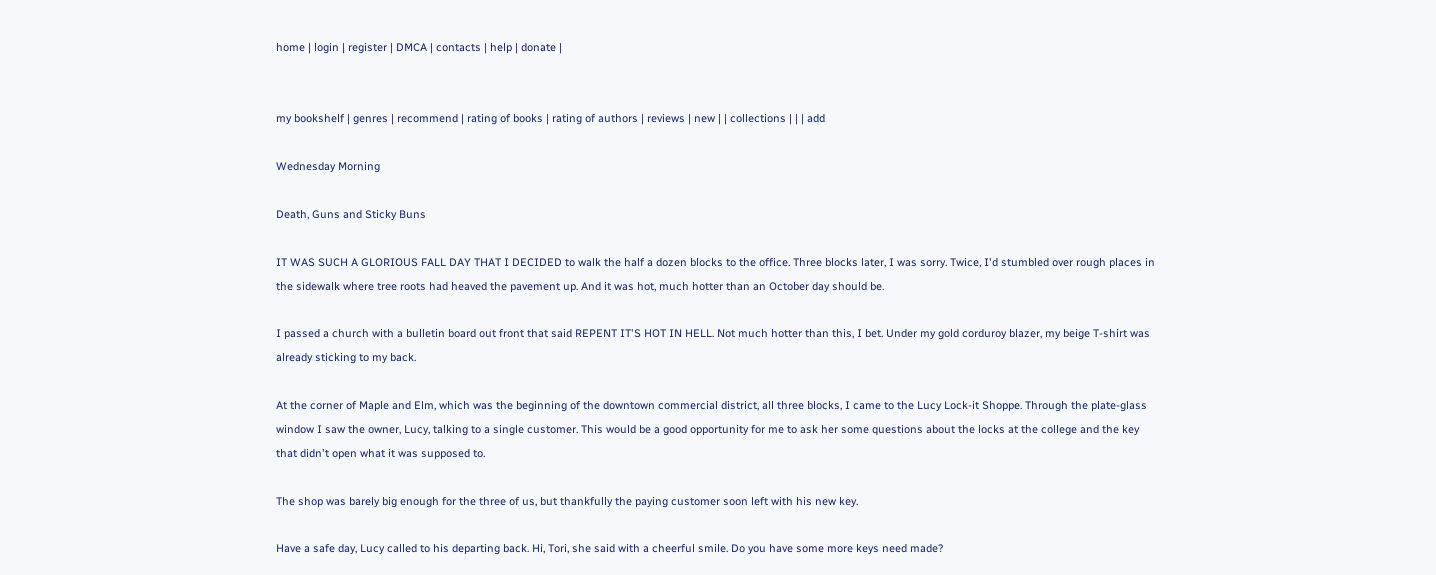home | login | register | DMCA | contacts | help | donate |


my bookshelf | genres | recommend | rating of books | rating of authors | reviews | new | | collections | | | add

Wednesday Morning

Death, Guns and Sticky Buns

IT WAS SUCH A GLORIOUS FALL DAY THAT I DECIDED to walk the half a dozen blocks to the office. Three blocks later, I was sorry. Twice, I'd stumbled over rough places in the sidewalk where tree roots had heaved the pavement up. And it was hot, much hotter than an October day should be.

I passed a church with a bulletin board out front that said REPENT IT'S HOT IN HELL. Not much hotter than this, I bet. Under my gold corduroy blazer, my beige T-shirt was already sticking to my back.

At the corner of Maple and Elm, which was the beginning of the downtown commercial district, all three blocks, I came to the Lucy Lock-it Shoppe. Through the plate-glass window I saw the owner, Lucy, talking to a single customer. This would be a good opportunity for me to ask her some questions about the locks at the college and the key that didn't open what it was supposed to.

The shop was barely big enough for the three of us, but thankfully the paying customer soon left with his new key.

Have a safe day, Lucy called to his departing back. Hi, Tori, she said with a cheerful smile. Do you have some more keys need made?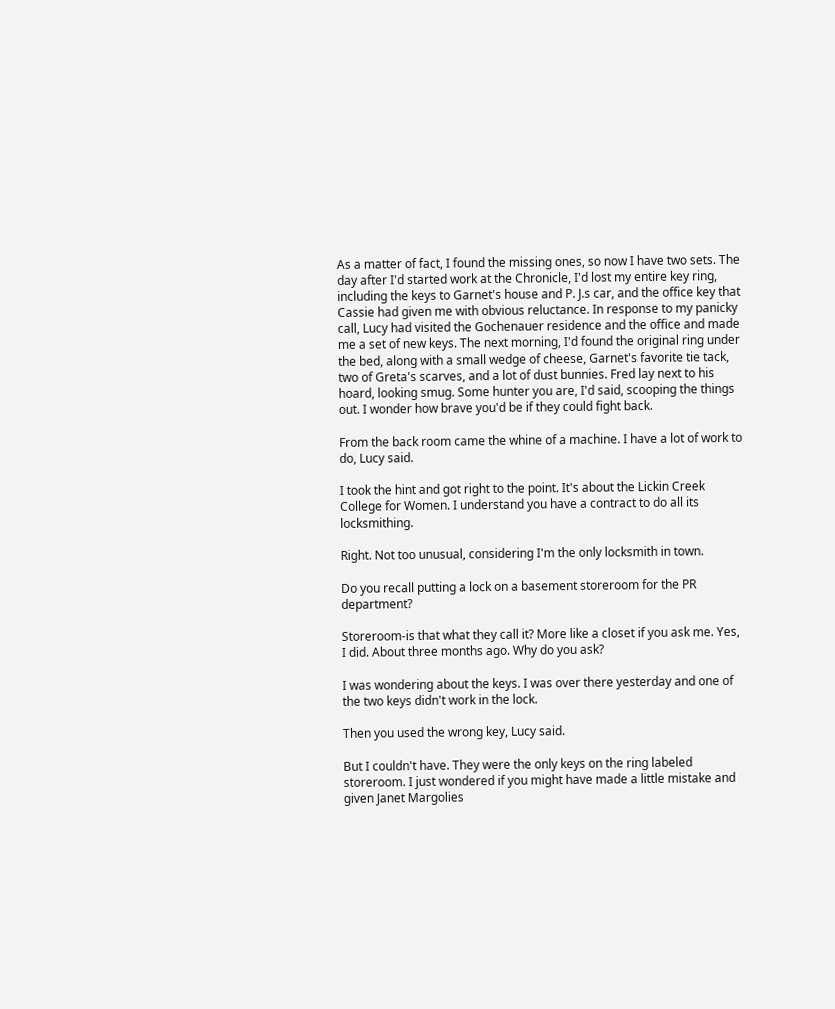As a matter of fact, I found the missing ones, so now I have two sets. The day after I'd started work at the Chronicle, I'd lost my entire key ring, including the keys to Garnet's house and P. J.s car, and the office key that Cassie had given me with obvious reluctance. In response to my panicky call, Lucy had visited the Gochenauer residence and the office and made me a set of new keys. The next morning, I'd found the original ring under the bed, along with a small wedge of cheese, Garnet's favorite tie tack, two of Greta's scarves, and a lot of dust bunnies. Fred lay next to his hoard, looking smug. Some hunter you are, I'd said, scooping the things out. I wonder how brave you'd be if they could fight back.

From the back room came the whine of a machine. I have a lot of work to do, Lucy said.

I took the hint and got right to the point. It's about the Lickin Creek College for Women. I understand you have a contract to do all its locksmithing.

Right. Not too unusual, considering I'm the only locksmith in town.

Do you recall putting a lock on a basement storeroom for the PR department?

Storeroom-is that what they call it? More like a closet if you ask me. Yes, I did. About three months ago. Why do you ask?

I was wondering about the keys. I was over there yesterday and one of the two keys didn't work in the lock.

Then you used the wrong key, Lucy said.

But I couldn't have. They were the only keys on the ring labeled storeroom. I just wondered if you might have made a little mistake and given Janet Margolies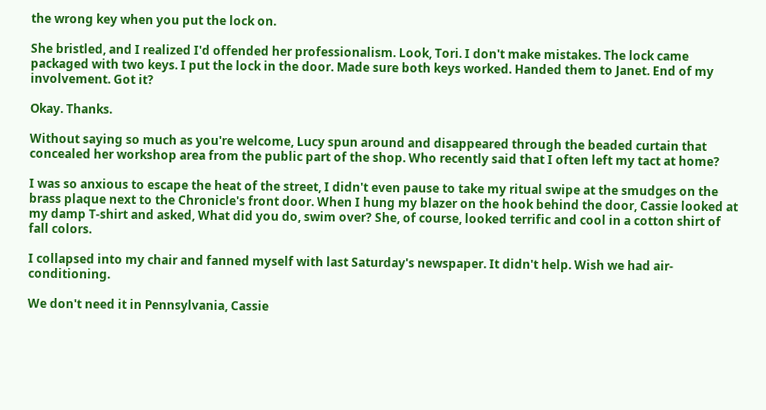the wrong key when you put the lock on.

She bristled, and I realized I'd offended her professionalism. Look, Tori. I don't make mistakes. The lock came packaged with two keys. I put the lock in the door. Made sure both keys worked. Handed them to Janet. End of my involvement. Got it?

Okay. Thanks.

Without saying so much as you're welcome, Lucy spun around and disappeared through the beaded curtain that concealed her workshop area from the public part of the shop. Who recently said that I often left my tact at home?

I was so anxious to escape the heat of the street, I didn't even pause to take my ritual swipe at the smudges on the brass plaque next to the Chronicle's front door. When I hung my blazer on the hook behind the door, Cassie looked at my damp T-shirt and asked, What did you do, swim over? She, of course, looked terrific and cool in a cotton shirt of fall colors.

I collapsed into my chair and fanned myself with last Saturday's newspaper. It didn't help. Wish we had air-conditioning.

We don't need it in Pennsylvania, Cassie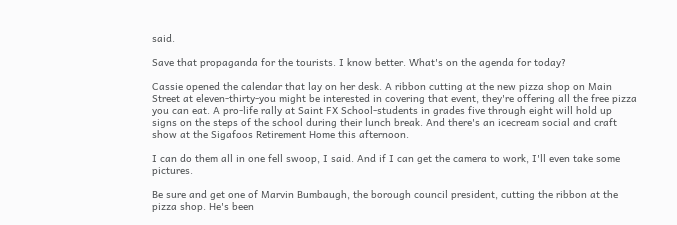said.

Save that propaganda for the tourists. I know better. What's on the agenda for today?

Cassie opened the calendar that lay on her desk. A ribbon cutting at the new pizza shop on Main Street at eleven-thirty-you might be interested in covering that event, they're offering all the free pizza you can eat. A pro-life rally at Saint FX School-students in grades five through eight will hold up signs on the steps of the school during their lunch break. And there's an icecream social and craft show at the Sigafoos Retirement Home this afternoon.

I can do them all in one fell swoop, I said. And if I can get the camera to work, I'll even take some pictures.

Be sure and get one of Marvin Bumbaugh, the borough council president, cutting the ribbon at the pizza shop. He's been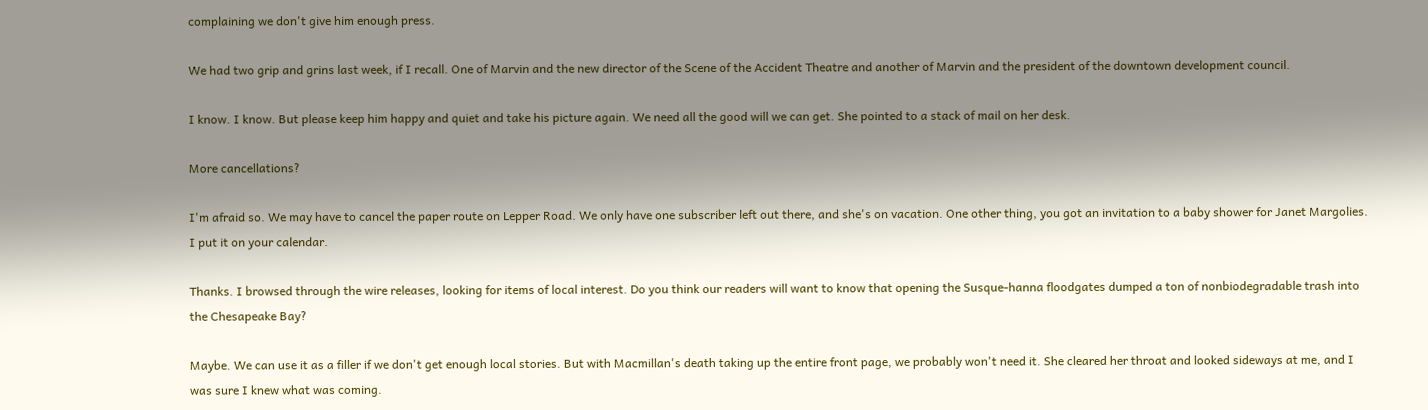complaining we don't give him enough press.

We had two grip and grins last week, if I recall. One of Marvin and the new director of the Scene of the Accident Theatre and another of Marvin and the president of the downtown development council.

I know. I know. But please keep him happy and quiet and take his picture again. We need all the good will we can get. She pointed to a stack of mail on her desk.

More cancellations?

I'm afraid so. We may have to cancel the paper route on Lepper Road. We only have one subscriber left out there, and she's on vacation. One other thing, you got an invitation to a baby shower for Janet Margolies. I put it on your calendar.

Thanks. I browsed through the wire releases, looking for items of local interest. Do you think our readers will want to know that opening the Susque-hanna floodgates dumped a ton of nonbiodegradable trash into the Chesapeake Bay?

Maybe. We can use it as a filler if we don't get enough local stories. But with Macmillan's death taking up the entire front page, we probably won't need it. She cleared her throat and looked sideways at me, and I was sure I knew what was coming.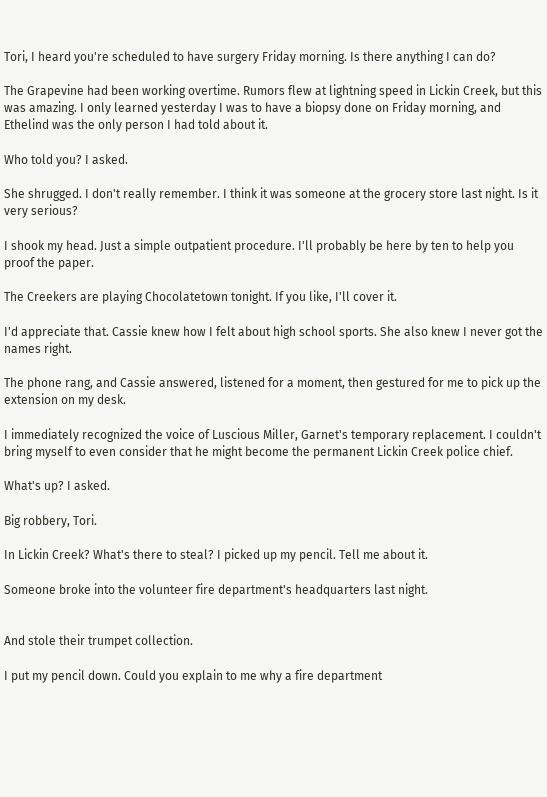Tori, I heard you're scheduled to have surgery Friday morning. Is there anything I can do?

The Grapevine had been working overtime. Rumors flew at lightning speed in Lickin Creek, but this was amazing. I only learned yesterday I was to have a biopsy done on Friday morning, and Ethelind was the only person I had told about it.

Who told you? I asked.

She shrugged. I don't really remember. I think it was someone at the grocery store last night. Is it very serious?

I shook my head. Just a simple outpatient procedure. I'll probably be here by ten to help you proof the paper.

The Creekers are playing Chocolatetown tonight. If you like, I'll cover it.

I'd appreciate that. Cassie knew how I felt about high school sports. She also knew I never got the names right.

The phone rang, and Cassie answered, listened for a moment, then gestured for me to pick up the extension on my desk.

I immediately recognized the voice of Luscious Miller, Garnet's temporary replacement. I couldn't bring myself to even consider that he might become the permanent Lickin Creek police chief.

What's up? I asked.

Big robbery, Tori.

In Lickin Creek? What's there to steal? I picked up my pencil. Tell me about it.

Someone broke into the volunteer fire department's headquarters last night.


And stole their trumpet collection.

I put my pencil down. Could you explain to me why a fire department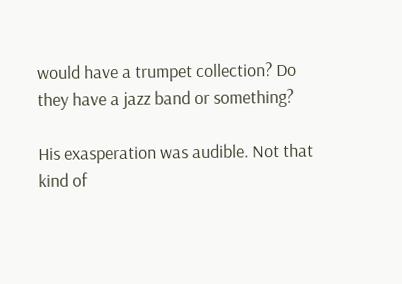would have a trumpet collection? Do they have a jazz band or something?

His exasperation was audible. Not that kind of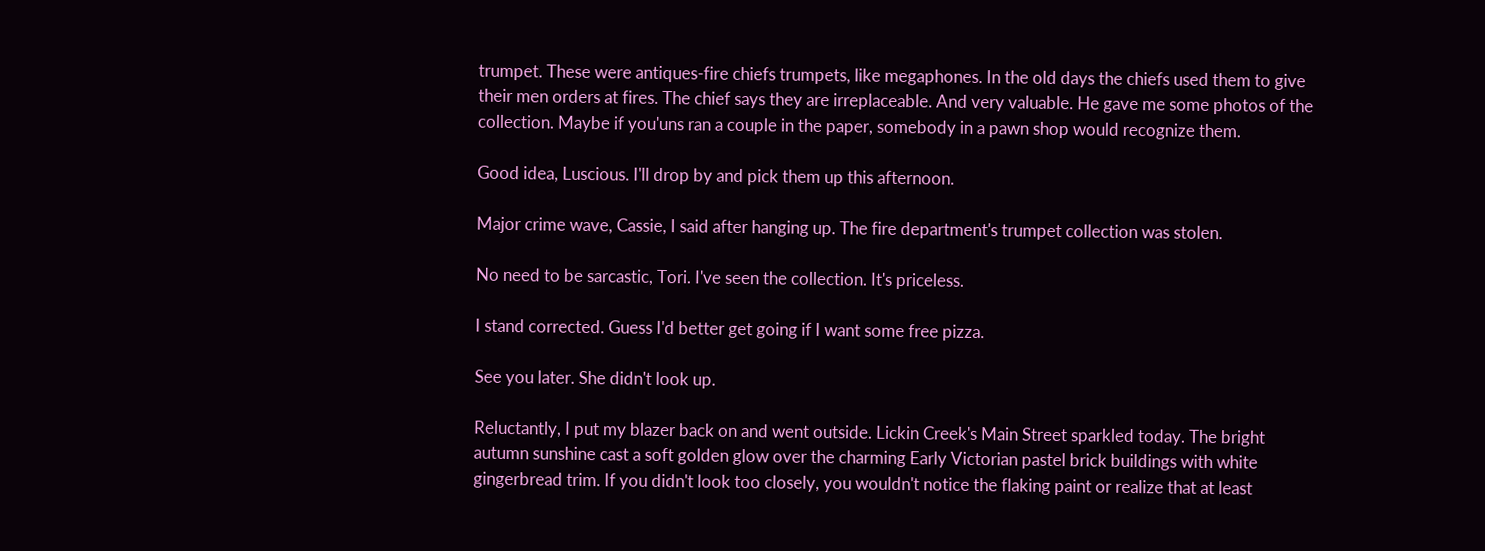trumpet. These were antiques-fire chiefs trumpets, like megaphones. In the old days the chiefs used them to give their men orders at fires. The chief says they are irreplaceable. And very valuable. He gave me some photos of the collection. Maybe if you'uns ran a couple in the paper, somebody in a pawn shop would recognize them.

Good idea, Luscious. I'll drop by and pick them up this afternoon.

Major crime wave, Cassie, I said after hanging up. The fire department's trumpet collection was stolen.

No need to be sarcastic, Tori. I've seen the collection. It's priceless.

I stand corrected. Guess I'd better get going if I want some free pizza.

See you later. She didn't look up.

Reluctantly, I put my blazer back on and went outside. Lickin Creek's Main Street sparkled today. The bright autumn sunshine cast a soft golden glow over the charming Early Victorian pastel brick buildings with white gingerbread trim. If you didn't look too closely, you wouldn't notice the flaking paint or realize that at least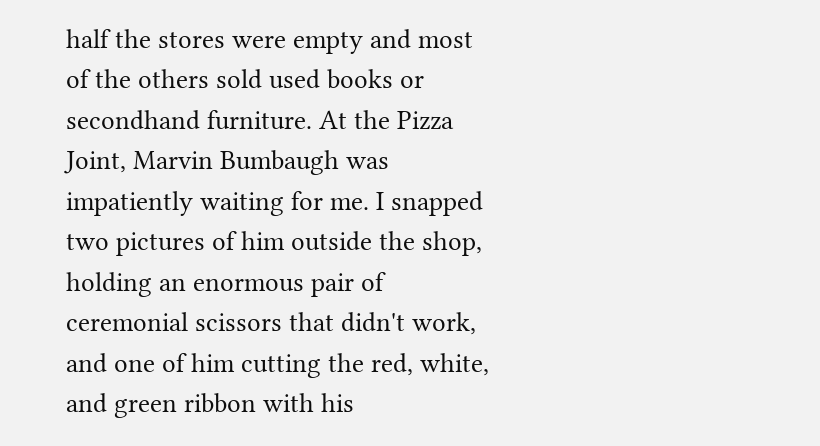half the stores were empty and most of the others sold used books or secondhand furniture. At the Pizza Joint, Marvin Bumbaugh was impatiently waiting for me. I snapped two pictures of him outside the shop, holding an enormous pair of ceremonial scissors that didn't work, and one of him cutting the red, white, and green ribbon with his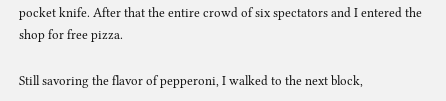pocket knife. After that the entire crowd of six spectators and I entered the shop for free pizza.

Still savoring the flavor of pepperoni, I walked to the next block,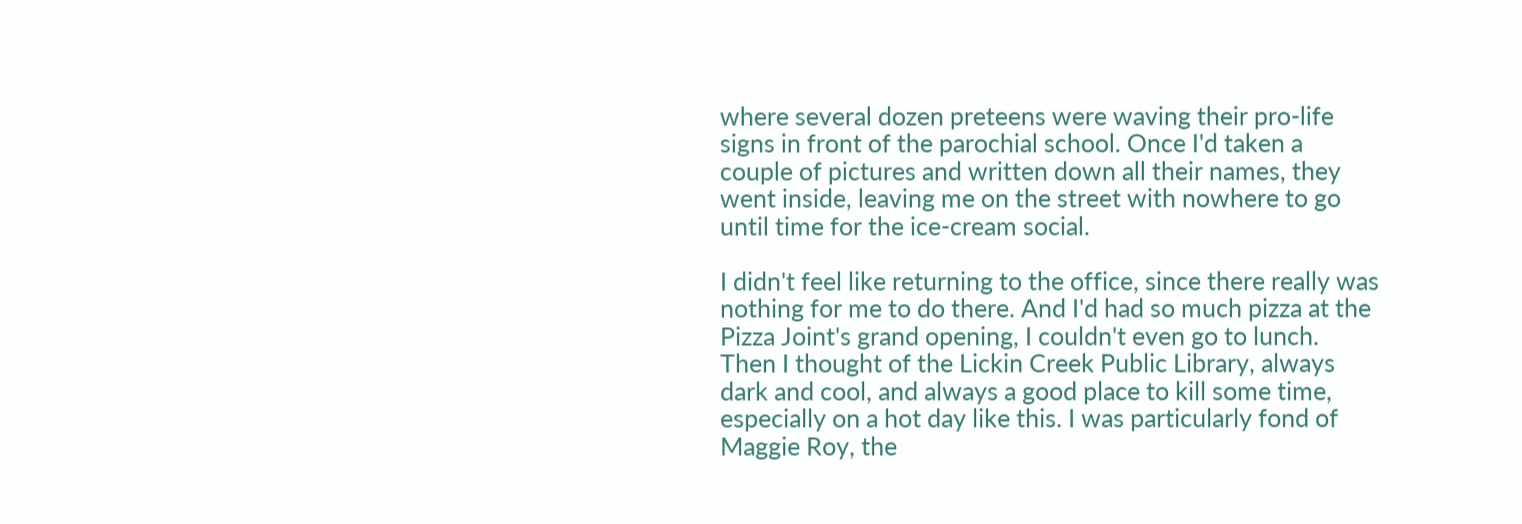where several dozen preteens were waving their pro-life signs in front of the parochial school. Once I'd taken a couple of pictures and written down all their names, they went inside, leaving me on the street with nowhere to go until time for the ice-cream social.

I didn't feel like returning to the office, since there really was nothing for me to do there. And I'd had so much pizza at the Pizza Joint's grand opening, I couldn't even go to lunch. Then I thought of the Lickin Creek Public Library, always dark and cool, and always a good place to kill some time, especially on a hot day like this. I was particularly fond of Maggie Roy, the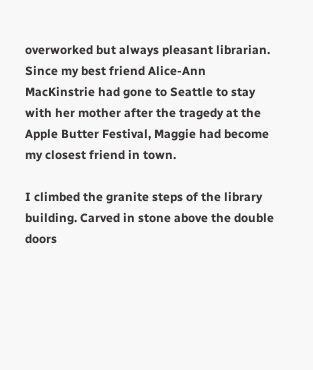overworked but always pleasant librarian. Since my best friend Alice-Ann MacKinstrie had gone to Seattle to stay with her mother after the tragedy at the Apple Butter Festival, Maggie had become my closest friend in town.

I climbed the granite steps of the library building. Carved in stone above the double doors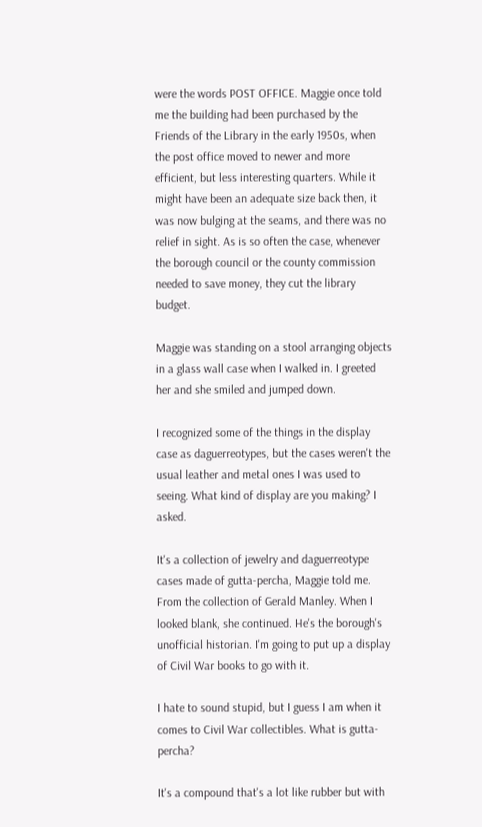were the words POST OFFICE. Maggie once told me the building had been purchased by the Friends of the Library in the early 1950s, when the post office moved to newer and more efficient, but less interesting quarters. While it might have been an adequate size back then, it was now bulging at the seams, and there was no relief in sight. As is so often the case, whenever the borough council or the county commission needed to save money, they cut the library budget.

Maggie was standing on a stool arranging objects in a glass wall case when I walked in. I greeted her and she smiled and jumped down.

I recognized some of the things in the display case as daguerreotypes, but the cases weren't the usual leather and metal ones I was used to seeing. What kind of display are you making? I asked.

It's a collection of jewelry and daguerreotype cases made of gutta-percha, Maggie told me. From the collection of Gerald Manley. When I looked blank, she continued. He's the borough's unofficial historian. I'm going to put up a display of Civil War books to go with it.

I hate to sound stupid, but I guess I am when it comes to Civil War collectibles. What is gutta-percha?

It's a compound that's a lot like rubber but with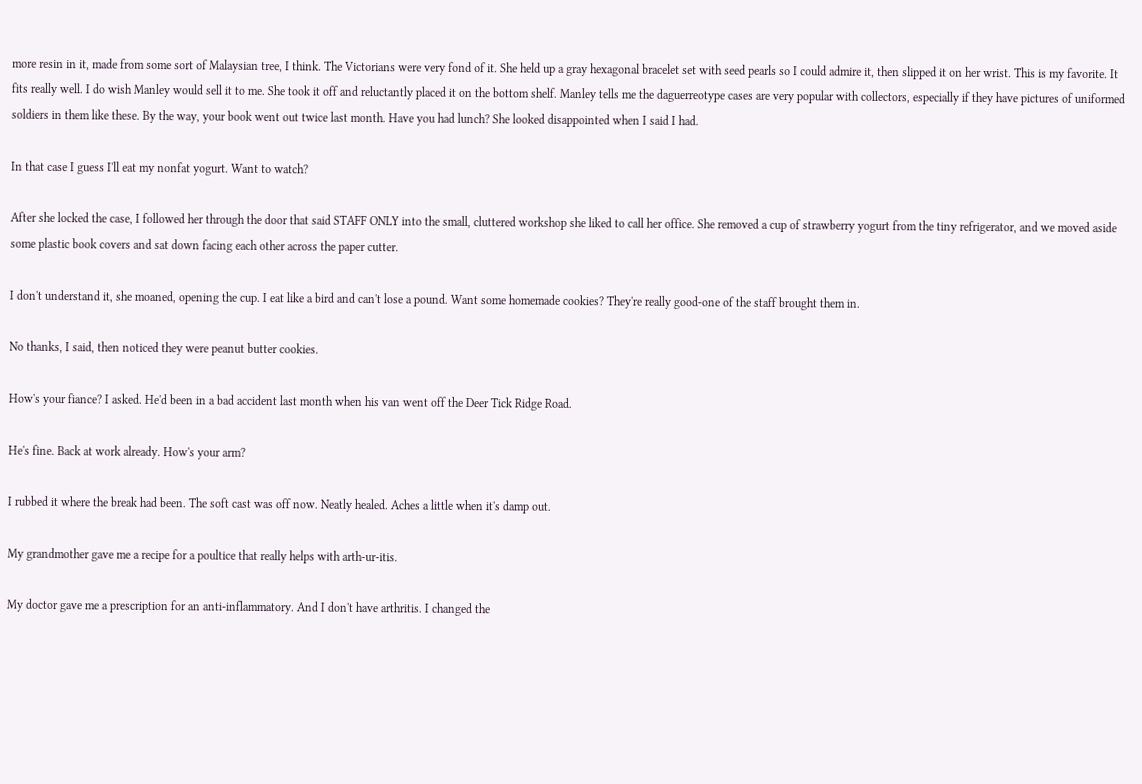more resin in it, made from some sort of Malaysian tree, I think. The Victorians were very fond of it. She held up a gray hexagonal bracelet set with seed pearls so I could admire it, then slipped it on her wrist. This is my favorite. It fits really well. I do wish Manley would sell it to me. She took it off and reluctantly placed it on the bottom shelf. Manley tells me the daguerreotype cases are very popular with collectors, especially if they have pictures of uniformed soldiers in them like these. By the way, your book went out twice last month. Have you had lunch? She looked disappointed when I said I had.

In that case I guess I'll eat my nonfat yogurt. Want to watch?

After she locked the case, I followed her through the door that said STAFF ONLY into the small, cluttered workshop she liked to call her office. She removed a cup of strawberry yogurt from the tiny refrigerator, and we moved aside some plastic book covers and sat down facing each other across the paper cutter.

I don't understand it, she moaned, opening the cup. I eat like a bird and can't lose a pound. Want some homemade cookies? They're really good-one of the staff brought them in.

No thanks, I said, then noticed they were peanut butter cookies.

How's your fiance? I asked. He'd been in a bad accident last month when his van went off the Deer Tick Ridge Road.

He's fine. Back at work already. How's your arm?

I rubbed it where the break had been. The soft cast was off now. Neatly healed. Aches a little when it's damp out.

My grandmother gave me a recipe for a poultice that really helps with arth-ur-itis.

My doctor gave me a prescription for an anti-inflammatory. And I don't have arthritis. I changed the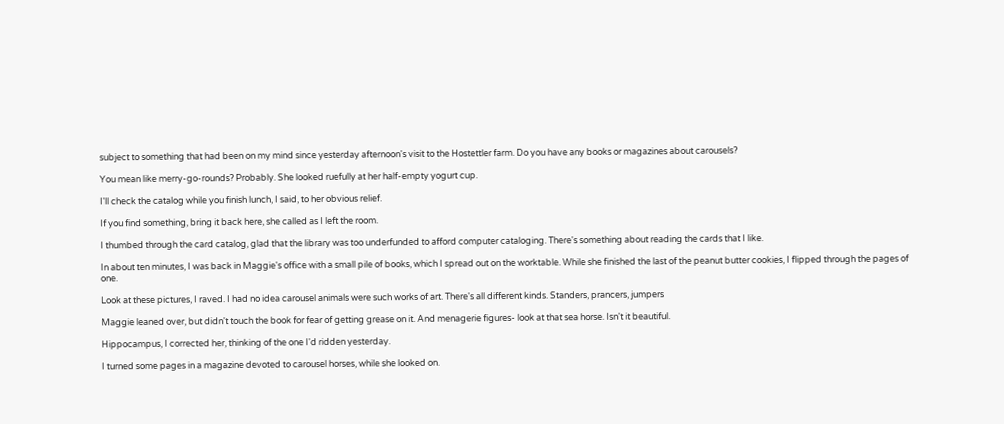subject to something that had been on my mind since yesterday afternoon's visit to the Hostettler farm. Do you have any books or magazines about carousels?

You mean like merry-go-rounds? Probably. She looked ruefully at her half-empty yogurt cup.

I'll check the catalog while you finish lunch, I said, to her obvious relief.

If you find something, bring it back here, she called as I left the room.

I thumbed through the card catalog, glad that the library was too underfunded to afford computer cataloging. There's something about reading the cards that I like.

In about ten minutes, I was back in Maggie's office with a small pile of books, which I spread out on the worktable. While she finished the last of the peanut butter cookies, I flipped through the pages of one.

Look at these pictures, I raved. I had no idea carousel animals were such works of art. There's all different kinds. Standers, prancers, jumpers

Maggie leaned over, but didn't touch the book for fear of getting grease on it. And menagerie figures- look at that sea horse. Isn't it beautiful.

Hippocampus, I corrected her, thinking of the one I'd ridden yesterday.

I turned some pages in a magazine devoted to carousel horses, while she looked on.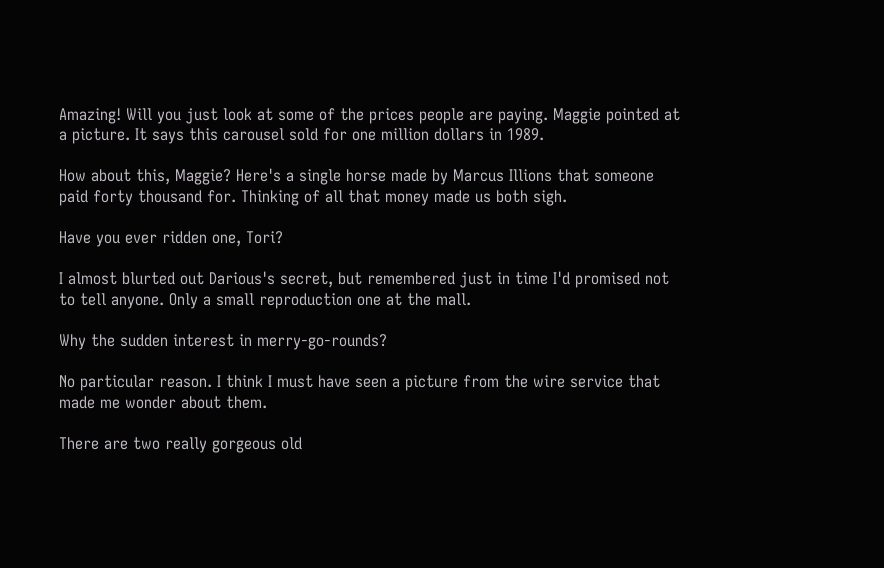Amazing! Will you just look at some of the prices people are paying. Maggie pointed at a picture. It says this carousel sold for one million dollars in 1989.

How about this, Maggie? Here's a single horse made by Marcus Illions that someone paid forty thousand for. Thinking of all that money made us both sigh.

Have you ever ridden one, Tori?

I almost blurted out Darious's secret, but remembered just in time I'd promised not to tell anyone. Only a small reproduction one at the mall.

Why the sudden interest in merry-go-rounds?

No particular reason. I think I must have seen a picture from the wire service that made me wonder about them.

There are two really gorgeous old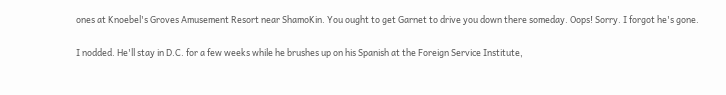ones at Knoebel's Groves Amusement Resort near ShamoKin. You ought to get Garnet to drive you down there someday. Oops! Sorry. I forgot he's gone.

I nodded. He'll stay in D.C. for a few weeks while he brushes up on his Spanish at the Foreign Service Institute,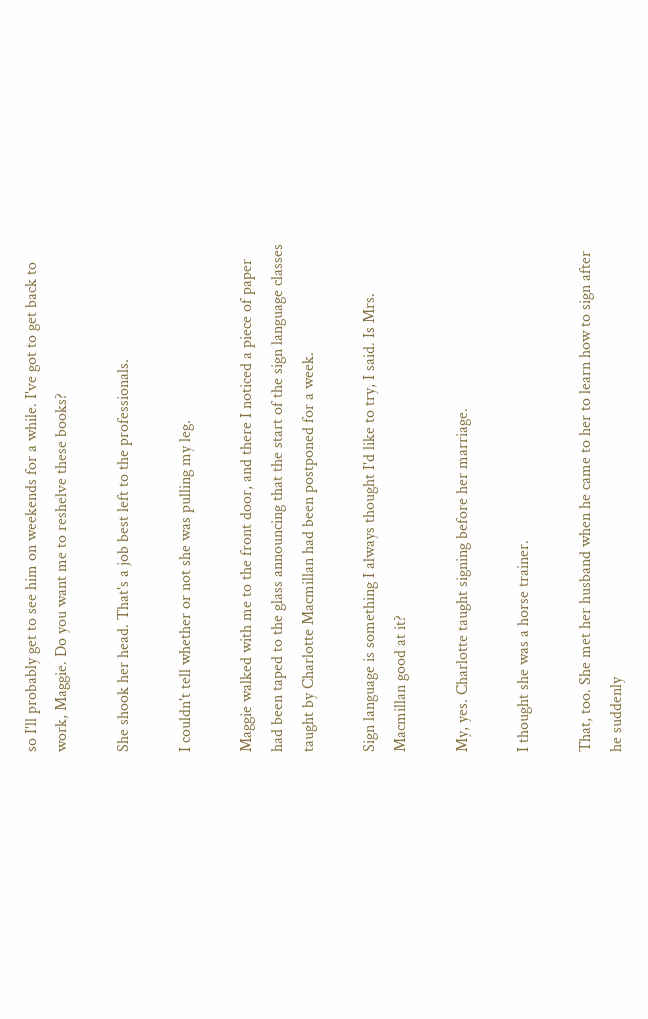so I'll probably get to see him on weekends for a while. I've got to get back to work, Maggie. Do you want me to reshelve these books?

She shook her head. That's a job best left to the professionals.

I couldn't tell whether or not she was pulling my leg.

Maggie walked with me to the front door, and there I noticed a piece of paper had been taped to the glass announcing that the start of the sign language classes taught by Charlotte Macmillan had been postponed for a week.

Sign language is something I always thought I'd like to try, I said. Is Mrs. Macmillan good at it?

My, yes. Charlotte taught signing before her marriage.

I thought she was a horse trainer.

That, too. She met her husband when he came to her to learn how to sign after he suddenly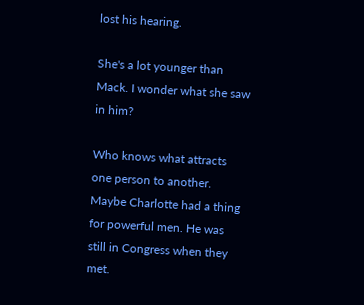lost his hearing.

She's a lot younger than Mack. I wonder what she saw in him?

Who knows what attracts one person to another. Maybe Charlotte had a thing for powerful men. He was still in Congress when they met.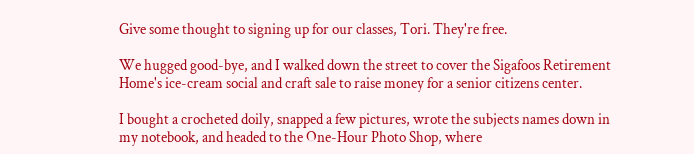Give some thought to signing up for our classes, Tori. They're free.

We hugged good-bye, and I walked down the street to cover the Sigafoos Retirement Home's ice-cream social and craft sale to raise money for a senior citizens center.

I bought a crocheted doily, snapped a few pictures, wrote the subjects names down in my notebook, and headed to the One-Hour Photo Shop, where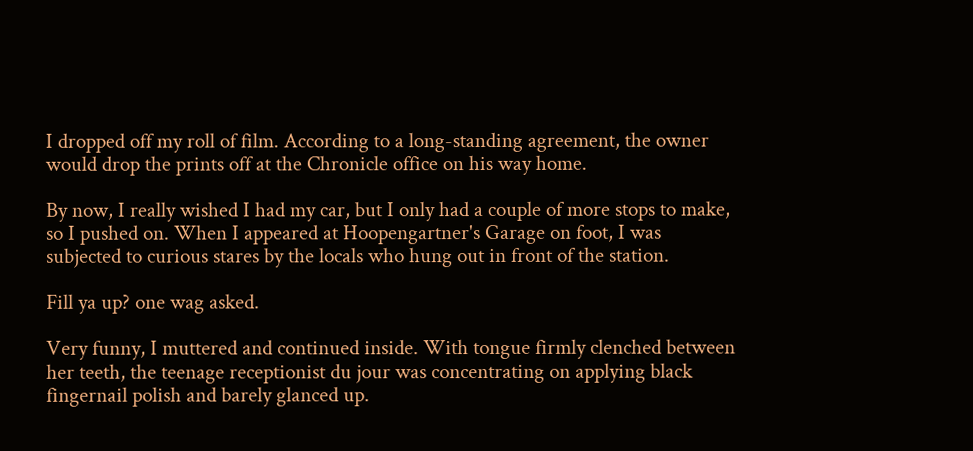I dropped off my roll of film. According to a long-standing agreement, the owner would drop the prints off at the Chronicle office on his way home.

By now, I really wished I had my car, but I only had a couple of more stops to make, so I pushed on. When I appeared at Hoopengartner's Garage on foot, I was subjected to curious stares by the locals who hung out in front of the station.

Fill ya up? one wag asked.

Very funny, I muttered and continued inside. With tongue firmly clenched between her teeth, the teenage receptionist du jour was concentrating on applying black fingernail polish and barely glanced up.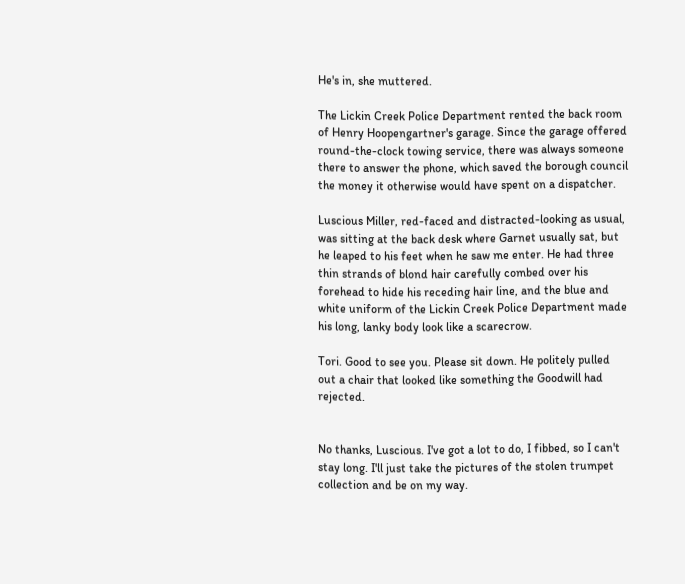He's in, she muttered.

The Lickin Creek Police Department rented the back room of Henry Hoopengartner's garage. Since the garage offered round-the-clock towing service, there was always someone there to answer the phone, which saved the borough council the money it otherwise would have spent on a dispatcher.

Luscious Miller, red-faced and distracted-looking as usual, was sitting at the back desk where Garnet usually sat, but he leaped to his feet when he saw me enter. He had three thin strands of blond hair carefully combed over his forehead to hide his receding hair line, and the blue and white uniform of the Lickin Creek Police Department made his long, lanky body look like a scarecrow.

Tori. Good to see you. Please sit down. He politely pulled out a chair that looked like something the Goodwill had rejected.


No thanks, Luscious. I've got a lot to do, I fibbed, so I can't stay long. I'll just take the pictures of the stolen trumpet collection and be on my way.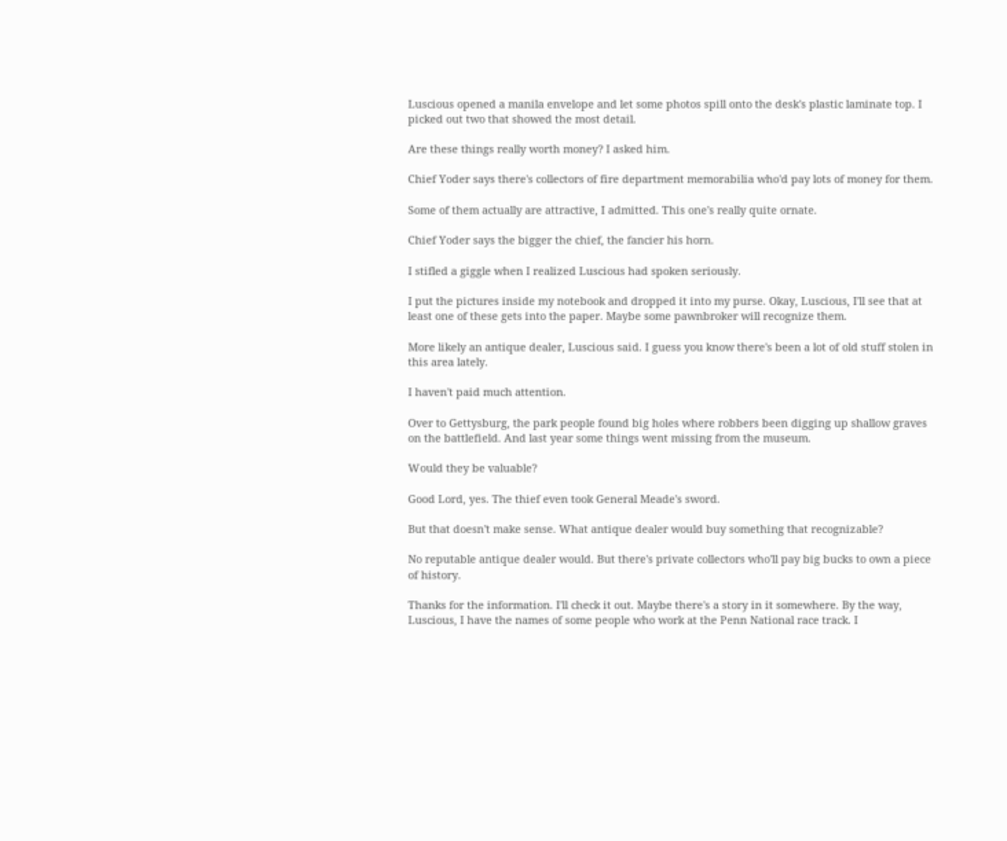Luscious opened a manila envelope and let some photos spill onto the desk's plastic laminate top. I picked out two that showed the most detail.

Are these things really worth money? I asked him.

Chief Yoder says there's collectors of fire department memorabilia who'd pay lots of money for them.

Some of them actually are attractive, I admitted. This one's really quite ornate.

Chief Yoder says the bigger the chief, the fancier his horn.

I stifled a giggle when I realized Luscious had spoken seriously.

I put the pictures inside my notebook and dropped it into my purse. Okay, Luscious, I'll see that at least one of these gets into the paper. Maybe some pawnbroker will recognize them.

More likely an antique dealer, Luscious said. I guess you know there's been a lot of old stuff stolen in this area lately.

I haven't paid much attention.

Over to Gettysburg, the park people found big holes where robbers been digging up shallow graves on the battlefield. And last year some things went missing from the museum.

Would they be valuable?

Good Lord, yes. The thief even took General Meade's sword.

But that doesn't make sense. What antique dealer would buy something that recognizable?

No reputable antique dealer would. But there's private collectors who'll pay big bucks to own a piece of history.

Thanks for the information. I'll check it out. Maybe there's a story in it somewhere. By the way, Luscious, I have the names of some people who work at the Penn National race track. I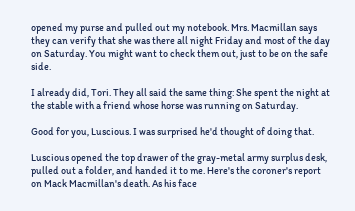opened my purse and pulled out my notebook. Mrs. Macmillan says they can verify that she was there all night Friday and most of the day on Saturday. You might want to check them out, just to be on the safe side.

I already did, Tori. They all said the same thing: She spent the night at the stable with a friend whose horse was running on Saturday.

Good for you, Luscious. I was surprised he'd thought of doing that.

Luscious opened the top drawer of the gray-metal army surplus desk, pulled out a folder, and handed it to me. Here's the coroner's report on Mack Macmillan's death. As his face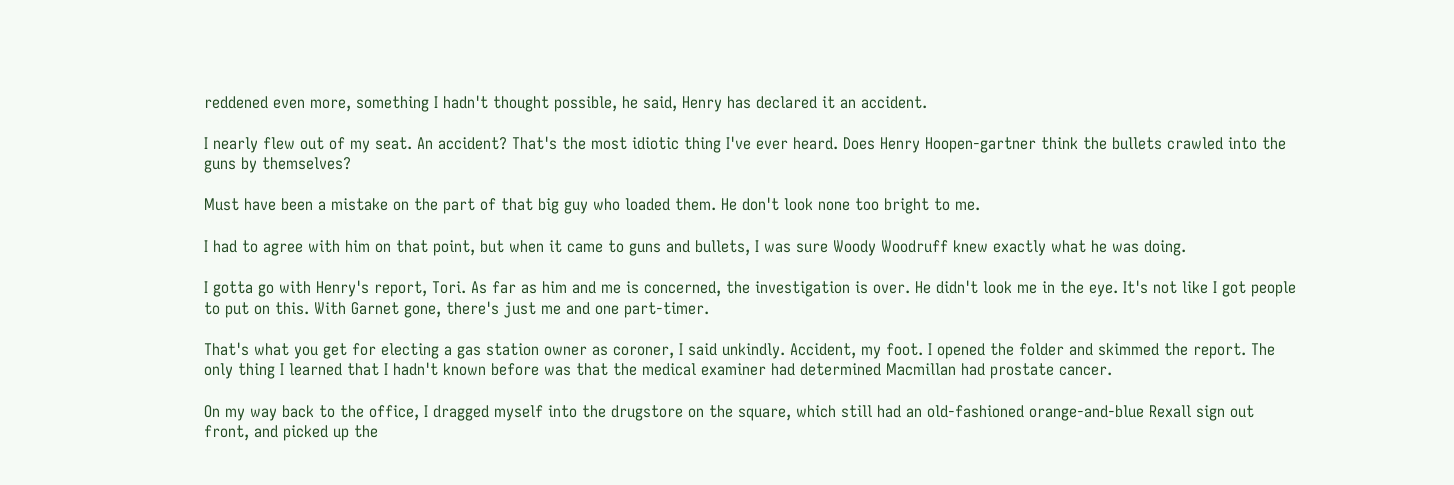reddened even more, something I hadn't thought possible, he said, Henry has declared it an accident.

I nearly flew out of my seat. An accident? That's the most idiotic thing I've ever heard. Does Henry Hoopen-gartner think the bullets crawled into the guns by themselves?

Must have been a mistake on the part of that big guy who loaded them. He don't look none too bright to me.

I had to agree with him on that point, but when it came to guns and bullets, I was sure Woody Woodruff knew exactly what he was doing.

I gotta go with Henry's report, Tori. As far as him and me is concerned, the investigation is over. He didn't look me in the eye. It's not like I got people to put on this. With Garnet gone, there's just me and one part-timer.

That's what you get for electing a gas station owner as coroner, I said unkindly. Accident, my foot. I opened the folder and skimmed the report. The only thing I learned that I hadn't known before was that the medical examiner had determined Macmillan had prostate cancer.

On my way back to the office, I dragged myself into the drugstore on the square, which still had an old-fashioned orange-and-blue Rexall sign out front, and picked up the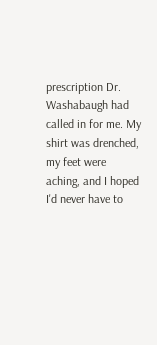prescription Dr. Washabaugh had called in for me. My shirt was drenched, my feet were aching, and I hoped I'd never have to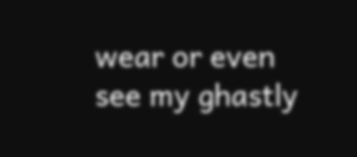wear or even see my ghastly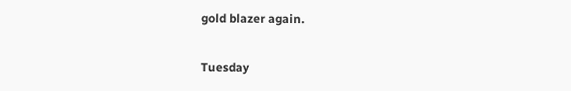gold blazer again.

Tuesday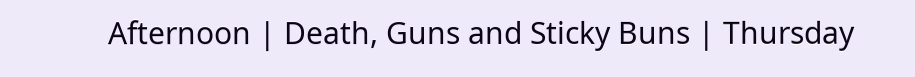Afternoon | Death, Guns and Sticky Buns | Thursday